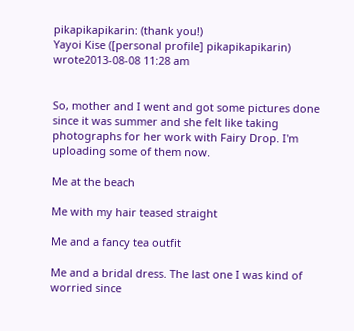pikapikapikarin: (thank you!)
Yayoi Kise ([personal profile] pikapikapikarin) wrote2013-08-08 11:28 am


So, mother and I went and got some pictures done since it was summer and she felt like taking photographs for her work with Fairy Drop. I'm uploading some of them now.

Me at the beach

Me with my hair teased straight

Me and a fancy tea outfit

Me and a bridal dress. The last one I was kind of worried since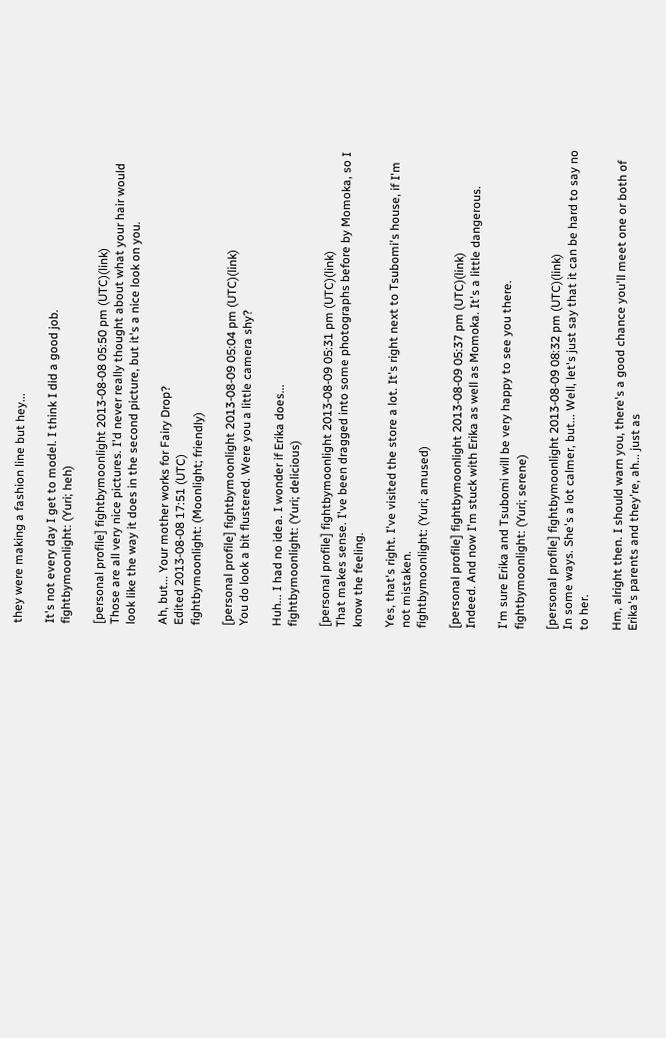they were making a fashion line but hey...

It's not every day I get to model. I think I did a good job.
fightbymoonlight: (Yuri; heh)

[personal profile] fightbymoonlight 2013-08-08 05:50 pm (UTC)(link)
Those are all very nice pictures. I'd never really thought about what your hair would look like the way it does in the second picture, but it's a nice look on you.

Ah, but... Your mother works for Fairy Drop?
Edited 2013-08-08 17:51 (UTC)
fightbymoonlight: (Moonlight; friendly)

[personal profile] fightbymoonlight 2013-08-09 05:04 pm (UTC)(link)
You do look a bit flustered. Were you a little camera shy?

Huh... I had no idea. I wonder if Erika does...
fightbymoonlight: (Yuri; delicious)

[personal profile] fightbymoonlight 2013-08-09 05:31 pm (UTC)(link)
That makes sense. I've been dragged into some photographs before by Momoka, so I know the feeling.

Yes, that's right. I've visited the store a lot. It's right next to Tsubomi's house, if I'm not mistaken.
fightbymoonlight: (Yuri; amused)

[personal profile] fightbymoonlight 2013-08-09 05:37 pm (UTC)(link)
Indeed. And now I'm stuck with Erika as well as Momoka. It's a little dangerous.

I'm sure Erika and Tsubomi will be very happy to see you there.
fightbymoonlight: (Yuri; serene)

[personal profile] fightbymoonlight 2013-08-09 08:32 pm (UTC)(link)
In some ways. She's a lot calmer, but... Well, let's just say that it can be hard to say no to her.

Hm, alright then. I should warn you, there's a good chance you'll meet one or both of Erika's parents and they're, ah... just as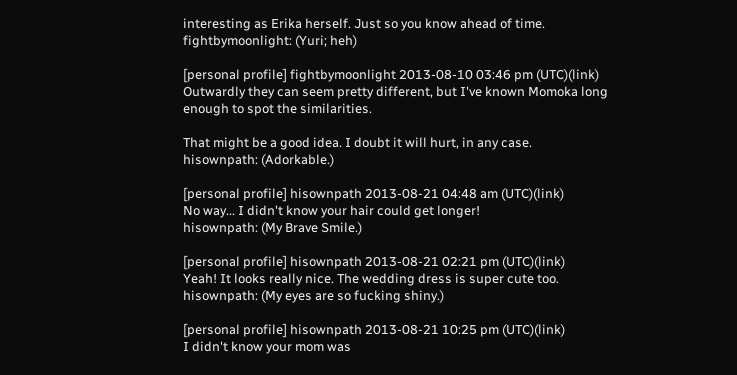interesting as Erika herself. Just so you know ahead of time.
fightbymoonlight: (Yuri; heh)

[personal profile] fightbymoonlight 2013-08-10 03:46 pm (UTC)(link)
Outwardly they can seem pretty different, but I've known Momoka long enough to spot the similarities.

That might be a good idea. I doubt it will hurt, in any case.
hisownpath: (Adorkable.)

[personal profile] hisownpath 2013-08-21 04:48 am (UTC)(link)
No way... I didn't know your hair could get longer!
hisownpath: (My Brave Smile.)

[personal profile] hisownpath 2013-08-21 02:21 pm (UTC)(link)
Yeah! It looks really nice. The wedding dress is super cute too.
hisownpath: (My eyes are so fucking shiny.)

[personal profile] hisownpath 2013-08-21 10:25 pm (UTC)(link)
I didn't know your mom was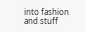into fashion and stuff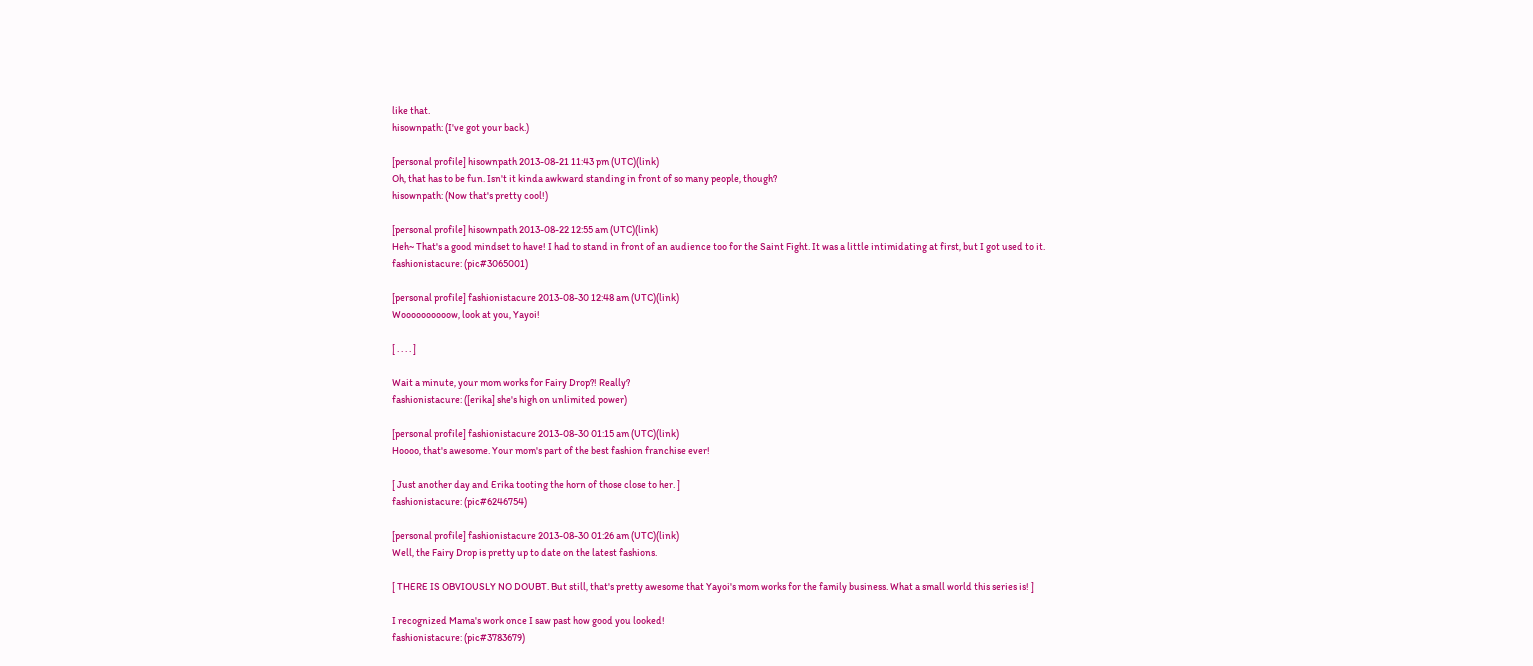like that.
hisownpath: (I've got your back.)

[personal profile] hisownpath 2013-08-21 11:43 pm (UTC)(link)
Oh, that has to be fun. Isn't it kinda awkward standing in front of so many people, though?
hisownpath: (Now that's pretty cool!)

[personal profile] hisownpath 2013-08-22 12:55 am (UTC)(link)
Heh~ That's a good mindset to have! I had to stand in front of an audience too for the Saint Fight. It was a little intimidating at first, but I got used to it.
fashionistacure: (pic#3065001)

[personal profile] fashionistacure 2013-08-30 12:48 am (UTC)(link)
Woooooooooow, look at you, Yayoi!

[ . . . . ]

Wait a minute, your mom works for Fairy Drop?! Really?
fashionistacure: ([erika] she's high on unlimited power)

[personal profile] fashionistacure 2013-08-30 01:15 am (UTC)(link)
Hoooo, that's awesome. Your mom's part of the best fashion franchise ever!

[ Just another day and Erika tooting the horn of those close to her. ]
fashionistacure: (pic#6246754)

[personal profile] fashionistacure 2013-08-30 01:26 am (UTC)(link)
Well, the Fairy Drop is pretty up to date on the latest fashions.

[ THERE IS OBVIOUSLY NO DOUBT. But still, that's pretty awesome that Yayoi's mom works for the family business. What a small world this series is! ]

I recognized Mama's work once I saw past how good you looked!
fashionistacure: (pic#3783679)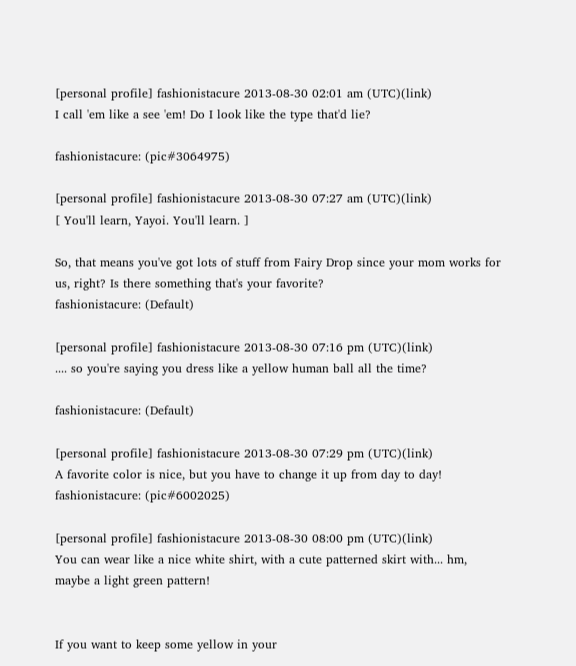[personal profile] fashionistacure 2013-08-30 02:01 am (UTC)(link)
I call 'em like a see 'em! Do I look like the type that'd lie?

fashionistacure: (pic#3064975)

[personal profile] fashionistacure 2013-08-30 07:27 am (UTC)(link)
[ You'll learn, Yayoi. You'll learn. ]

So, that means you've got lots of stuff from Fairy Drop since your mom works for us, right? Is there something that's your favorite?
fashionistacure: (Default)

[personal profile] fashionistacure 2013-08-30 07:16 pm (UTC)(link)
.... so you're saying you dress like a yellow human ball all the time?

fashionistacure: (Default)

[personal profile] fashionistacure 2013-08-30 07:29 pm (UTC)(link)
A favorite color is nice, but you have to change it up from day to day!
fashionistacure: (pic#6002025)

[personal profile] fashionistacure 2013-08-30 08:00 pm (UTC)(link)
You can wear like a nice white shirt, with a cute patterned skirt with... hm, maybe a light green pattern!


If you want to keep some yellow in your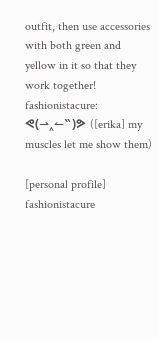outfit, then use accessories with both green and yellow in it so that they work together!
fashionistacure: ᕙ(⇀‸↼‶)ᕗ ([erika] my muscles let me show them)

[personal profile] fashionistacure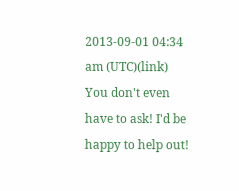2013-09-01 04:34 am (UTC)(link)
You don't even have to ask! I'd be happy to help out!